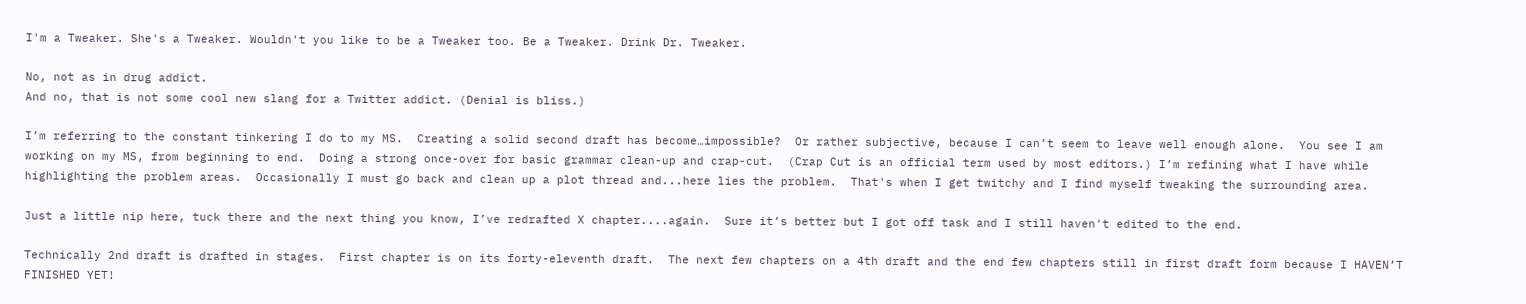I'm a Tweaker. She's a Tweaker. Wouldn't you like to be a Tweaker too. Be a Tweaker. Drink Dr. Tweaker.

No, not as in drug addict.
And no, that is not some cool new slang for a Twitter addict. (Denial is bliss.)

I’m referring to the constant tinkering I do to my MS.  Creating a solid second draft has become…impossible?  Or rather subjective, because I can’t seem to leave well enough alone.  You see I am working on my MS, from beginning to end.  Doing a strong once-over for basic grammar clean-up and crap-cut.  (Crap Cut is an official term used by most editors.) I’m refining what I have while highlighting the problem areas.  Occasionally I must go back and clean up a plot thread and...here lies the problem.  That's when I get twitchy and I find myself tweaking the surrounding area.

Just a little nip here, tuck there and the next thing you know, I’ve redrafted X chapter....again.  Sure it’s better but I got off task and I still haven't edited to the end.

Technically 2nd draft is drafted in stages.  First chapter is on its forty-eleventh draft.  The next few chapters on a 4th draft and the end few chapters still in first draft form because I HAVEN’T FINISHED YET!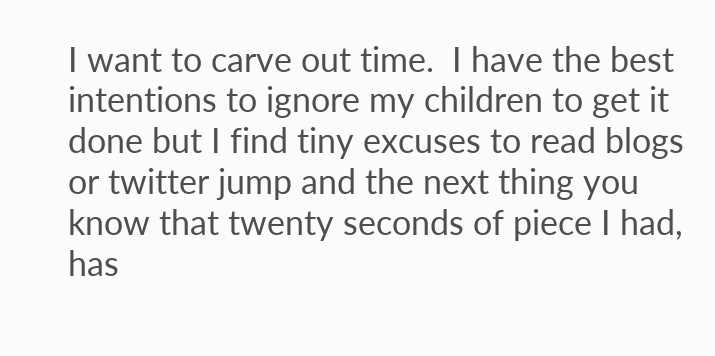I want to carve out time.  I have the best intentions to ignore my children to get it done but I find tiny excuses to read blogs or twitter jump and the next thing you know that twenty seconds of piece I had, has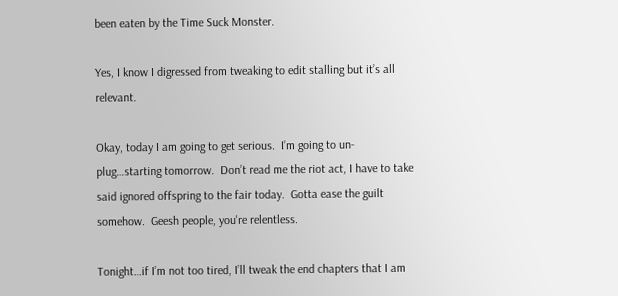been eaten by the Time Suck Monster.

Yes, I know I digressed from tweaking to edit stalling but it’s all relevant.

Okay, today I am going to get serious.  I’m going to un-plug…starting tomorrow.  Don’t read me the riot act, I have to take said ignored offspring to the fair today.  Gotta ease the guilt somehow.  Geesh people, you're relentless.

Tonight…if I’m not too tired, I’ll tweak the end chapters that I am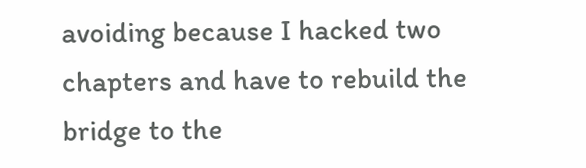avoiding because I hacked two chapters and have to rebuild the bridge to the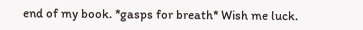end of my book. *gasps for breath* Wish me luck.